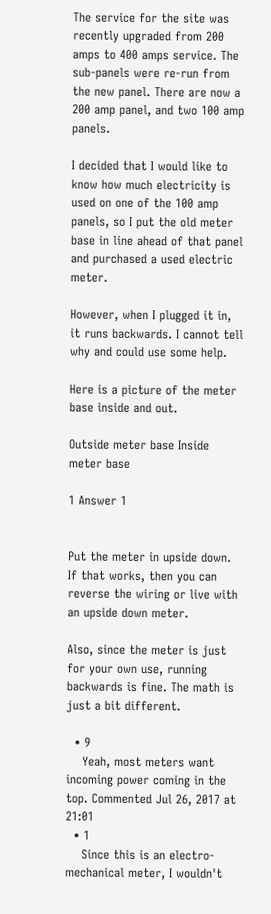The service for the site was recently upgraded from 200 amps to 400 amps service. The sub-panels were re-run from the new panel. There are now a 200 amp panel, and two 100 amp panels.

I decided that I would like to know how much electricity is used on one of the 100 amp panels, so I put the old meter base in line ahead of that panel and purchased a used electric meter.

However, when I plugged it in, it runs backwards. I cannot tell why and could use some help.

Here is a picture of the meter base inside and out.

Outside meter base Inside meter base

1 Answer 1


Put the meter in upside down. If that works, then you can reverse the wiring or live with an upside down meter.

Also, since the meter is just for your own use, running backwards is fine. The math is just a bit different.

  • 9
    Yeah, most meters want incoming power coming in the top. Commented Jul 26, 2017 at 21:01
  • 1
    Since this is an electro-mechanical meter, I wouldn't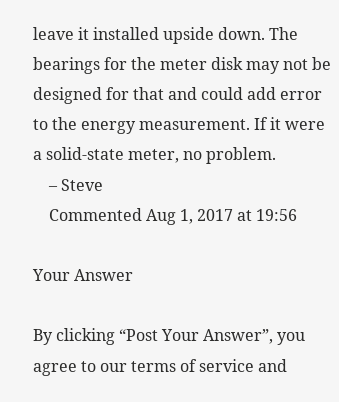leave it installed upside down. The bearings for the meter disk may not be designed for that and could add error to the energy measurement. If it were a solid-state meter, no problem.
    – Steve
    Commented Aug 1, 2017 at 19:56

Your Answer

By clicking “Post Your Answer”, you agree to our terms of service and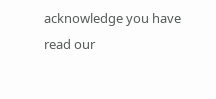acknowledge you have read our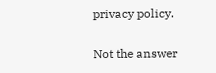privacy policy.

Not the answer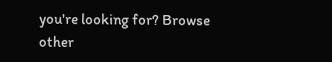you're looking for? Browse other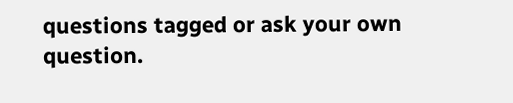questions tagged or ask your own question.